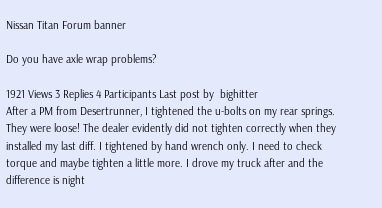Nissan Titan Forum banner

Do you have axle wrap problems?

1921 Views 3 Replies 4 Participants Last post by  bighitter
After a PM from Desertrunner, I tightened the u-bolts on my rear springs. They were loose! The dealer evidently did not tighten correctly when they installed my last diff. I tightened by hand wrench only. I need to check torque and maybe tighten a little more. I drove my truck after and the difference is night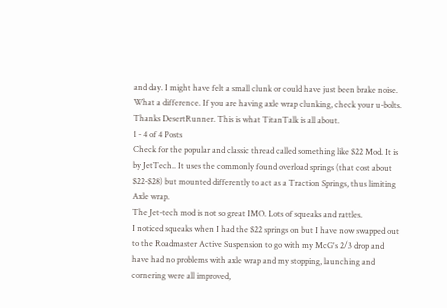and day. I might have felt a small clunk or could have just been brake noise. What a difference. If you are having axle wrap clunking, check your u-bolts. Thanks DesertRunner. This is what TitanTalk is all about.
1 - 4 of 4 Posts
Check for the popular and classic thread called something like $22 Mod. It is by JetTech.. It uses the commonly found overload springs (that cost about $22-$28) but mounted differently to act as a Traction Springs, thus limiting Axle wrap.
The Jet-tech mod is not so great IMO. Lots of squeaks and rattles.
I noticed squeaks when I had the $22 springs on but I have now swapped out to the Roadmaster Active Suspension to go with my McG's 2/3 drop and have had no problems with axle wrap and my stopping, launching and cornering were all improved,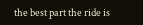the best part the ride is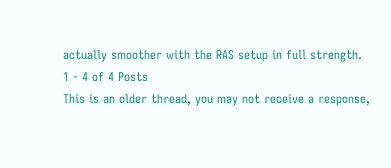actually smoother with the RAS setup in full strength.
1 - 4 of 4 Posts
This is an older thread, you may not receive a response,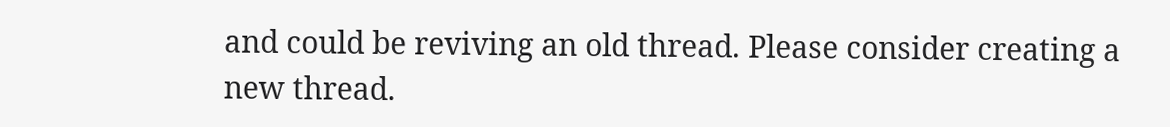and could be reviving an old thread. Please consider creating a new thread.